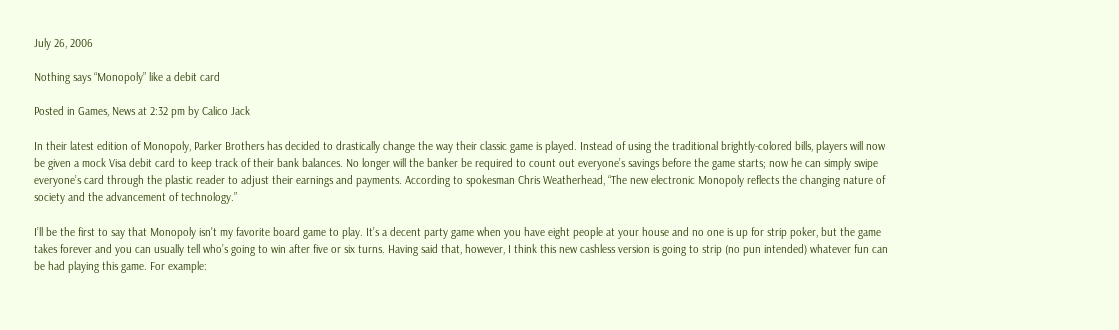July 26, 2006

Nothing says “Monopoly” like a debit card

Posted in Games, News at 2:32 pm by Calico Jack

In their latest edition of Monopoly, Parker Brothers has decided to drastically change the way their classic game is played. Instead of using the traditional brightly-colored bills, players will now be given a mock Visa debit card to keep track of their bank balances. No longer will the banker be required to count out everyone’s savings before the game starts; now he can simply swipe everyone’s card through the plastic reader to adjust their earnings and payments. According to spokesman Chris Weatherhead, “The new electronic Monopoly reflects the changing nature of society and the advancement of technology.”

I’ll be the first to say that Monopoly isn’t my favorite board game to play. It’s a decent party game when you have eight people at your house and no one is up for strip poker, but the game takes forever and you can usually tell who’s going to win after five or six turns. Having said that, however, I think this new cashless version is going to strip (no pun intended) whatever fun can be had playing this game. For example: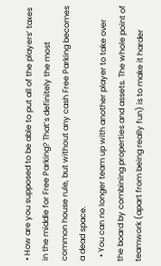• How are you supposed to be able to put all of the players’ taxes in the middle for Free Parking? That’s definitely the most common house rule, but without any cash Free Parking becomes a dead space.
  • You can no longer team up with another player to take over the board by combining properties and assets. The whole point of teamwork (apart from being really fun) is to make it harder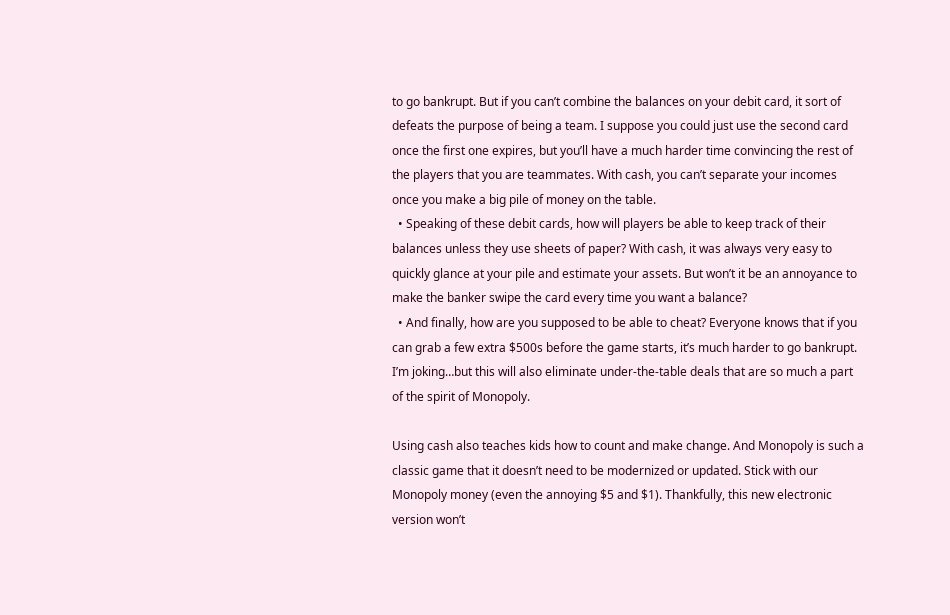to go bankrupt. But if you can’t combine the balances on your debit card, it sort of defeats the purpose of being a team. I suppose you could just use the second card once the first one expires, but you’ll have a much harder time convincing the rest of the players that you are teammates. With cash, you can’t separate your incomes once you make a big pile of money on the table.
  • Speaking of these debit cards, how will players be able to keep track of their balances unless they use sheets of paper? With cash, it was always very easy to quickly glance at your pile and estimate your assets. But won’t it be an annoyance to make the banker swipe the card every time you want a balance?
  • And finally, how are you supposed to be able to cheat? Everyone knows that if you can grab a few extra $500s before the game starts, it’s much harder to go bankrupt. I’m joking…but this will also eliminate under-the-table deals that are so much a part of the spirit of Monopoly.

Using cash also teaches kids how to count and make change. And Monopoly is such a classic game that it doesn’t need to be modernized or updated. Stick with our Monopoly money (even the annoying $5 and $1). Thankfully, this new electronic version won’t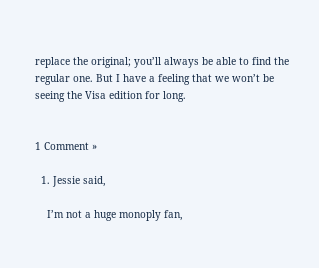replace the original; you’ll always be able to find the regular one. But I have a feeling that we won’t be seeing the Visa edition for long.


1 Comment »

  1. Jessie said,

    I’m not a huge monoply fan,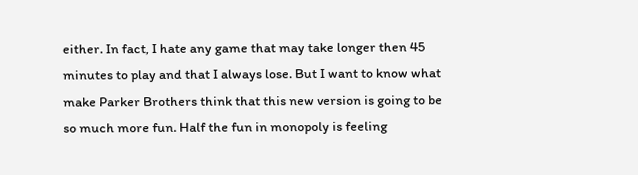either. In fact, I hate any game that may take longer then 45 minutes to play and that I always lose. But I want to know what make Parker Brothers think that this new version is going to be so much more fun. Half the fun in monopoly is feeling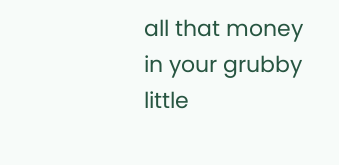all that money in your grubby little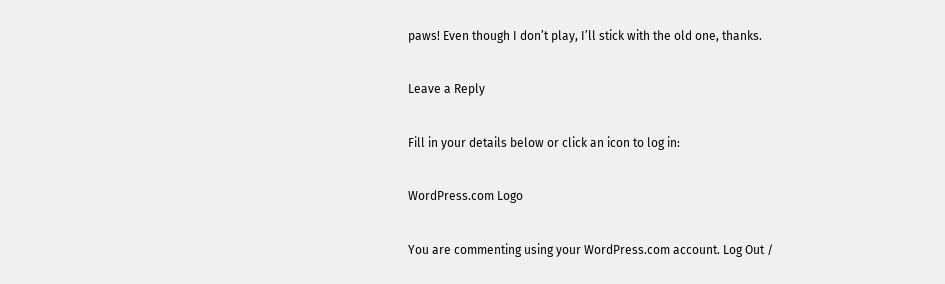paws! Even though I don’t play, I’ll stick with the old one, thanks.

Leave a Reply

Fill in your details below or click an icon to log in:

WordPress.com Logo

You are commenting using your WordPress.com account. Log Out /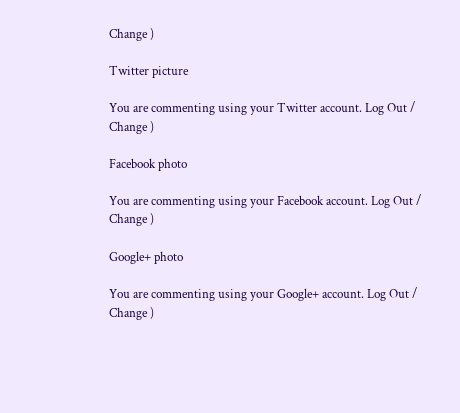Change )

Twitter picture

You are commenting using your Twitter account. Log Out / Change )

Facebook photo

You are commenting using your Facebook account. Log Out / Change )

Google+ photo

You are commenting using your Google+ account. Log Out / Change )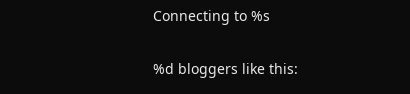Connecting to %s

%d bloggers like this: